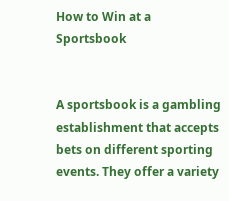How to Win at a Sportsbook


A sportsbook is a gambling establishment that accepts bets on different sporting events. They offer a variety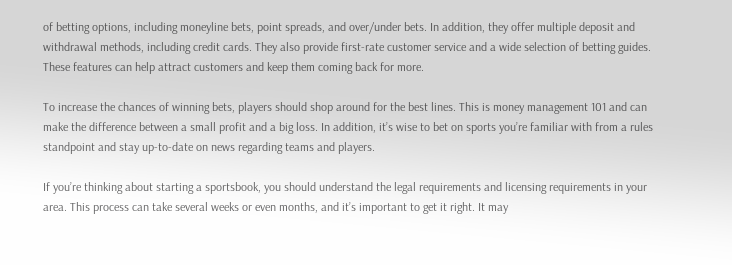of betting options, including moneyline bets, point spreads, and over/under bets. In addition, they offer multiple deposit and withdrawal methods, including credit cards. They also provide first-rate customer service and a wide selection of betting guides. These features can help attract customers and keep them coming back for more.

To increase the chances of winning bets, players should shop around for the best lines. This is money management 101 and can make the difference between a small profit and a big loss. In addition, it’s wise to bet on sports you’re familiar with from a rules standpoint and stay up-to-date on news regarding teams and players.

If you’re thinking about starting a sportsbook, you should understand the legal requirements and licensing requirements in your area. This process can take several weeks or even months, and it’s important to get it right. It may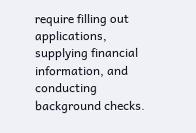require filling out applications, supplying financial information, and conducting background checks.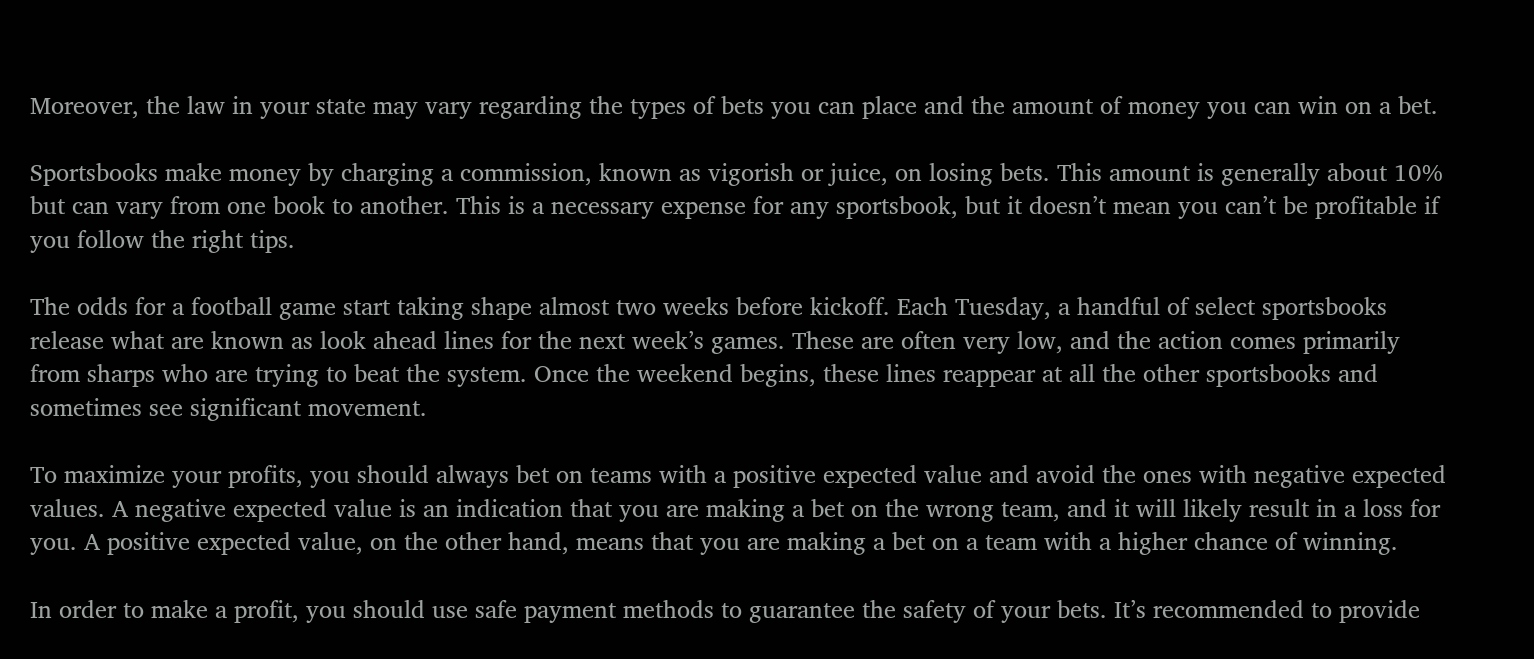Moreover, the law in your state may vary regarding the types of bets you can place and the amount of money you can win on a bet.

Sportsbooks make money by charging a commission, known as vigorish or juice, on losing bets. This amount is generally about 10% but can vary from one book to another. This is a necessary expense for any sportsbook, but it doesn’t mean you can’t be profitable if you follow the right tips.

The odds for a football game start taking shape almost two weeks before kickoff. Each Tuesday, a handful of select sportsbooks release what are known as look ahead lines for the next week’s games. These are often very low, and the action comes primarily from sharps who are trying to beat the system. Once the weekend begins, these lines reappear at all the other sportsbooks and sometimes see significant movement.

To maximize your profits, you should always bet on teams with a positive expected value and avoid the ones with negative expected values. A negative expected value is an indication that you are making a bet on the wrong team, and it will likely result in a loss for you. A positive expected value, on the other hand, means that you are making a bet on a team with a higher chance of winning.

In order to make a profit, you should use safe payment methods to guarantee the safety of your bets. It’s recommended to provide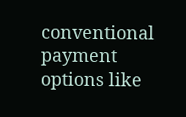conventional payment options like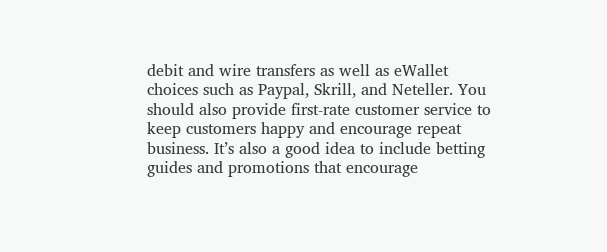debit and wire transfers as well as eWallet choices such as Paypal, Skrill, and Neteller. You should also provide first-rate customer service to keep customers happy and encourage repeat business. It’s also a good idea to include betting guides and promotions that encourage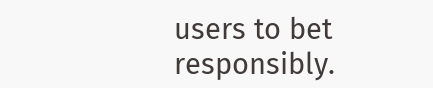users to bet responsibly.